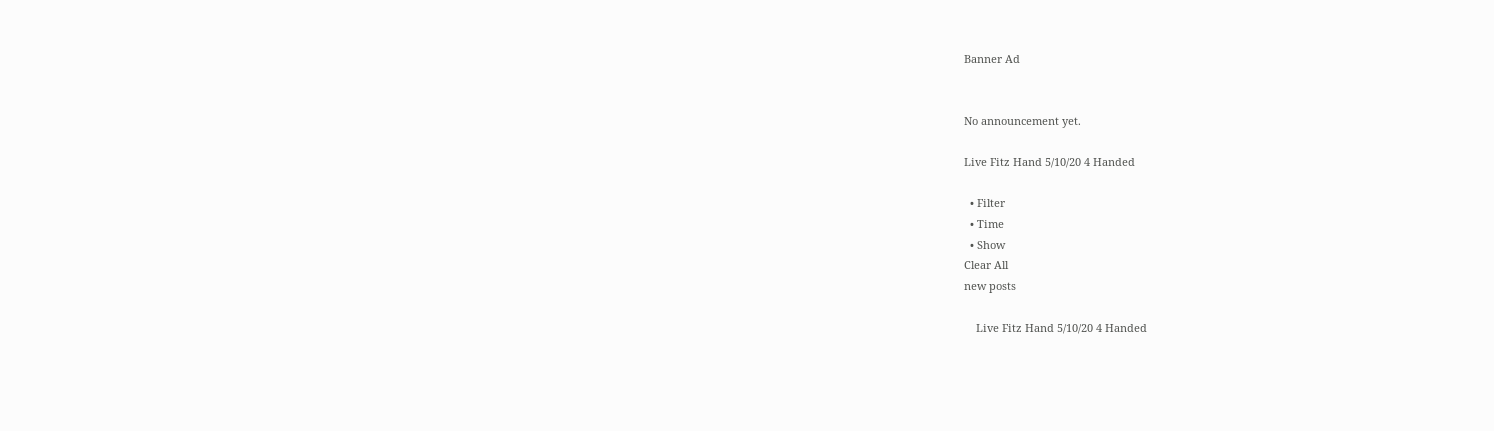Banner Ad


No announcement yet.

Live Fitz Hand 5/10/20 4 Handed

  • Filter
  • Time
  • Show
Clear All
new posts

    Live Fitz Hand 5/10/20 4 Handed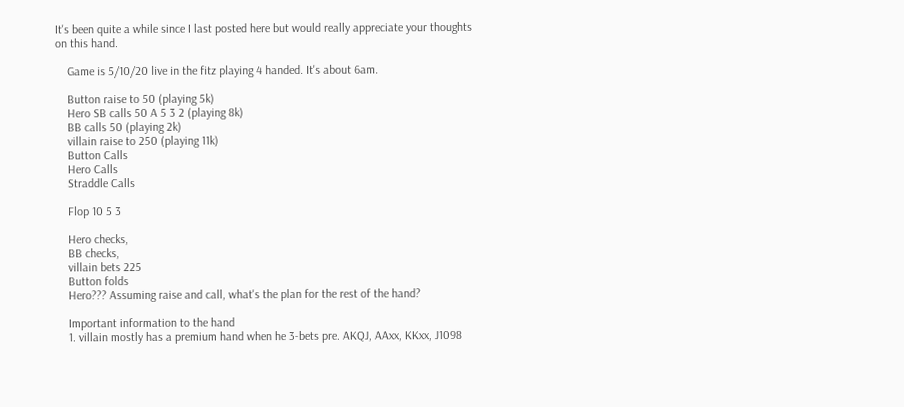It's been quite a while since I last posted here but would really appreciate your thoughts on this hand.

    Game is 5/10/20 live in the fitz playing 4 handed. It's about 6am.

    Button raise to 50 (playing 5k)
    Hero SB calls 50 A 5 3 2 (playing 8k)
    BB calls 50 (playing 2k)
    villain raise to 250 (playing 11k)
    Button Calls
    Hero Calls
    Straddle Calls

    Flop 10 5 3

    Hero checks,
    BB checks,
    villain bets 225
    Button folds
    Hero??? Assuming raise and call, what's the plan for the rest of the hand?

    Important information to the hand
    1. villain mostly has a premium hand when he 3-bets pre. AKQJ, AAxx, KKxx, J1098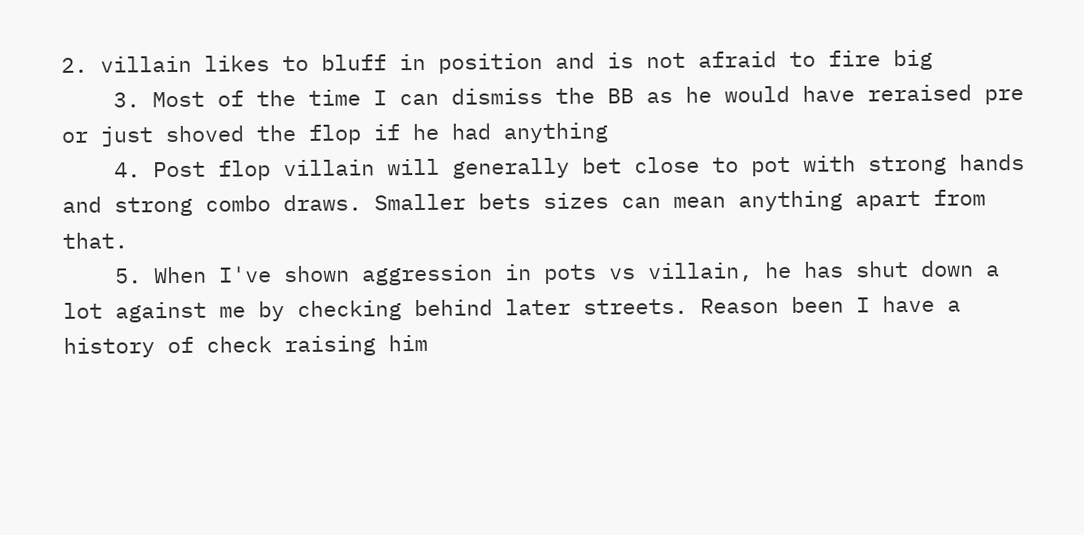2. villain likes to bluff in position and is not afraid to fire big
    3. Most of the time I can dismiss the BB as he would have reraised pre or just shoved the flop if he had anything
    4. Post flop villain will generally bet close to pot with strong hands and strong combo draws. Smaller bets sizes can mean anything apart from that.
    5. When I've shown aggression in pots vs villain, he has shut down a lot against me by checking behind later streets. Reason been I have a history of check raising him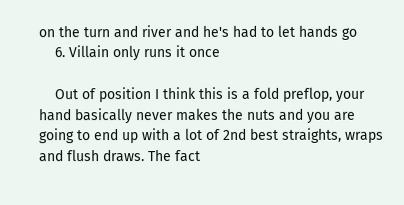on the turn and river and he's had to let hands go
    6. Villain only runs it once

    Out of position I think this is a fold preflop, your hand basically never makes the nuts and you are going to end up with a lot of 2nd best straights, wraps and flush draws. The fact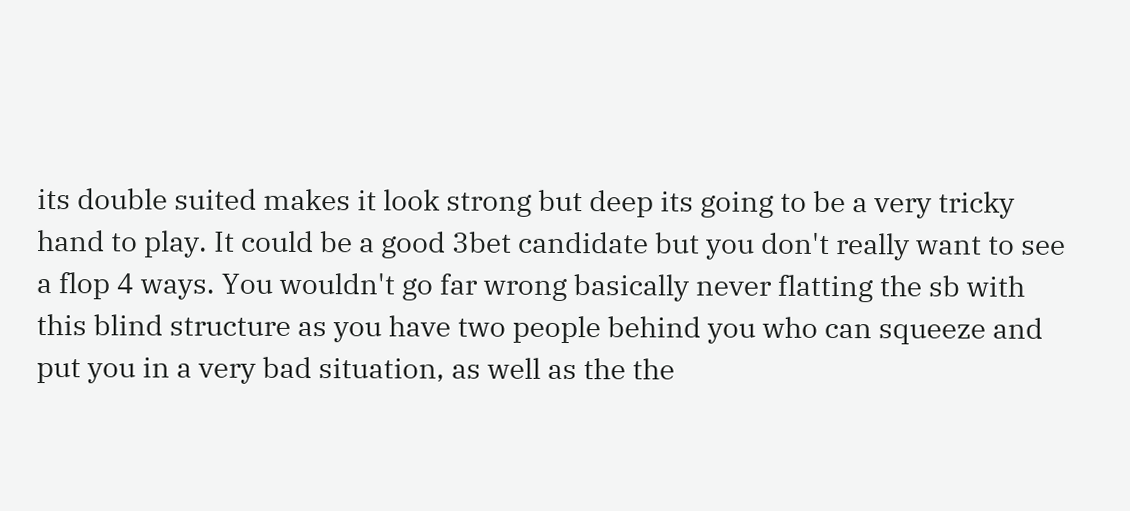its double suited makes it look strong but deep its going to be a very tricky hand to play. It could be a good 3bet candidate but you don't really want to see a flop 4 ways. You wouldn't go far wrong basically never flatting the sb with this blind structure as you have two people behind you who can squeeze and put you in a very bad situation, as well as the the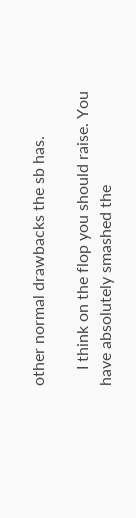other normal drawbacks the sb has.

    I think on the flop you should raise. You have absolutely smashed the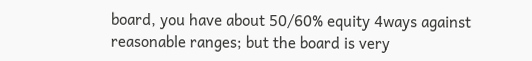board, you have about 50/60% equity 4ways against reasonable ranges; but the board is very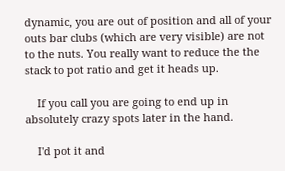dynamic, you are out of position and all of your outs bar clubs (which are very visible) are not to the nuts. You really want to reduce the the stack to pot ratio and get it heads up.

    If you call you are going to end up in absolutely crazy spots later in the hand.

    I'd pot it and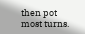then pot most turns.